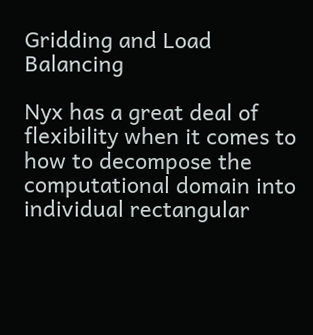Gridding and Load Balancing

Nyx has a great deal of flexibility when it comes to how to decompose the computational domain into individual rectangular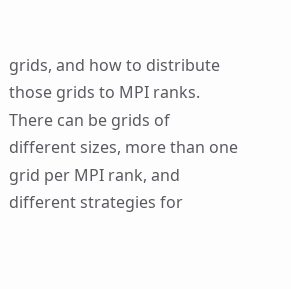grids, and how to distribute those grids to MPI ranks. There can be grids of different sizes, more than one grid per MPI rank, and different strategies for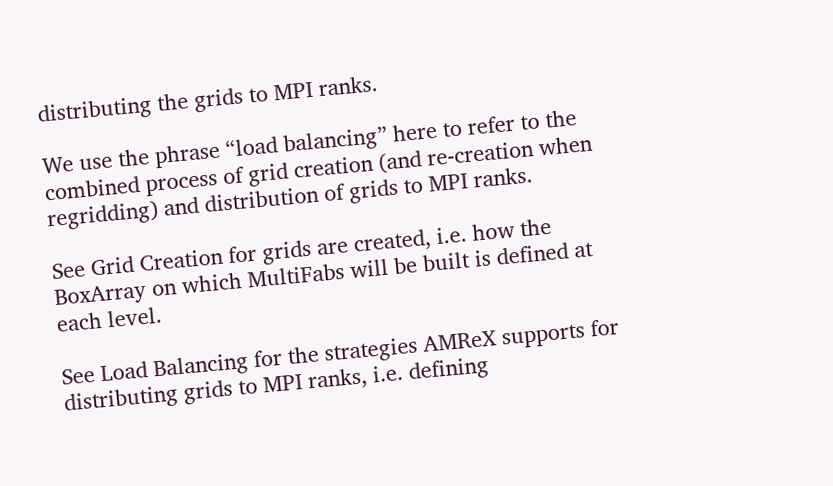distributing the grids to MPI ranks.

We use the phrase “load balancing” here to refer to the combined process of grid creation (and re-creation when regridding) and distribution of grids to MPI ranks.

See Grid Creation for grids are created, i.e. how the BoxArray on which MultiFabs will be built is defined at each level.

See Load Balancing for the strategies AMReX supports for distributing grids to MPI ranks, i.e. defining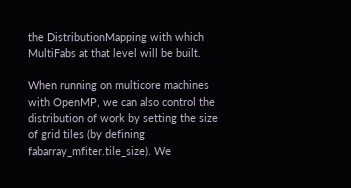the DistributionMapping with which MultiFabs at that level will be built.

When running on multicore machines with OpenMP, we can also control the distribution of work by setting the size of grid tiles (by defining fabarray_mfiter.tile_size). We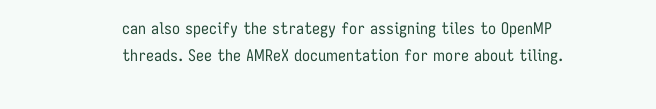can also specify the strategy for assigning tiles to OpenMP threads. See the AMReX documentation for more about tiling.